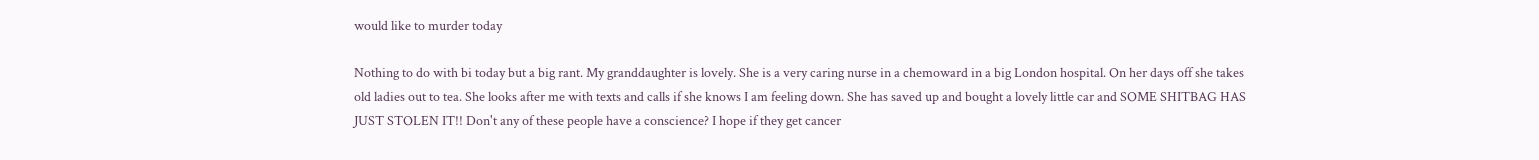would like to murder today

Nothing to do with bi today but a big rant. My granddaughter is lovely. She is a very caring nurse in a chemoward in a big London hospital. On her days off she takes old ladies out to tea. She looks after me with texts and calls if she knows I am feeling down. She has saved up and bought a lovely little car and SOME SHITBAG HAS JUST STOLEN IT!! Don't any of these people have a conscience? I hope if they get cancer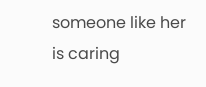someone like her is caring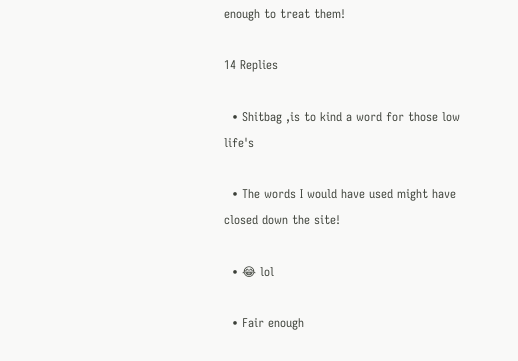enough to treat them!

14 Replies

  • Shitbag ,is to kind a word for those low life's

  • The words I would have used might have closed down the site!

  • 😂 lol

  • Fair enough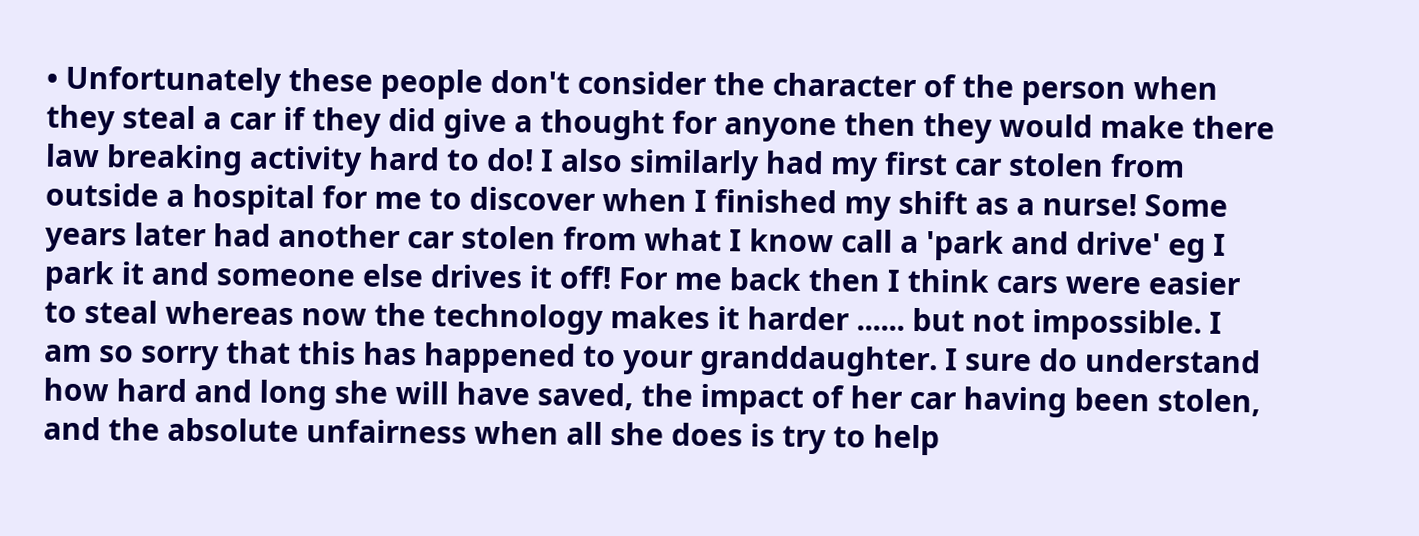• Unfortunately these people don't consider the character of the person when they steal a car if they did give a thought for anyone then they would make there law breaking activity hard to do! I also similarly had my first car stolen from outside a hospital for me to discover when I finished my shift as a nurse! Some years later had another car stolen from what I know call a 'park and drive' eg I park it and someone else drives it off! For me back then I think cars were easier to steal whereas now the technology makes it harder ...... but not impossible. I am so sorry that this has happened to your granddaughter. I sure do understand how hard and long she will have saved, the impact of her car having been stolen, and the absolute unfairness when all she does is try to help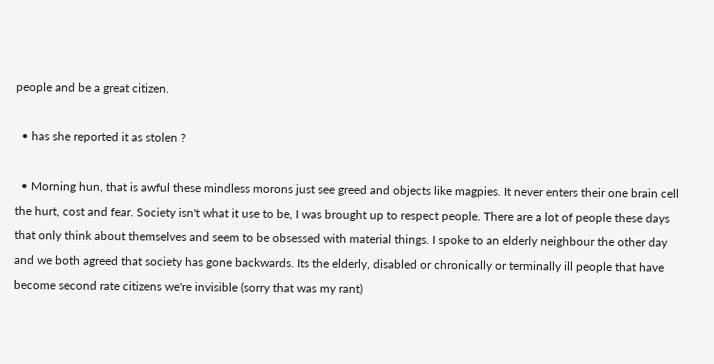people and be a great citizen.

  • has she reported it as stolen ?

  • Morning hun, that is awful these mindless morons just see greed and objects like magpies. It never enters their one brain cell the hurt, cost and fear. Society isn't what it use to be, I was brought up to respect people. There are a lot of people these days that only think about themselves and seem to be obsessed with material things. I spoke to an elderly neighbour the other day and we both agreed that society has gone backwards. Its the elderly, disabled or chronically or terminally ill people that have become second rate citizens we're invisible (sorry that was my rant)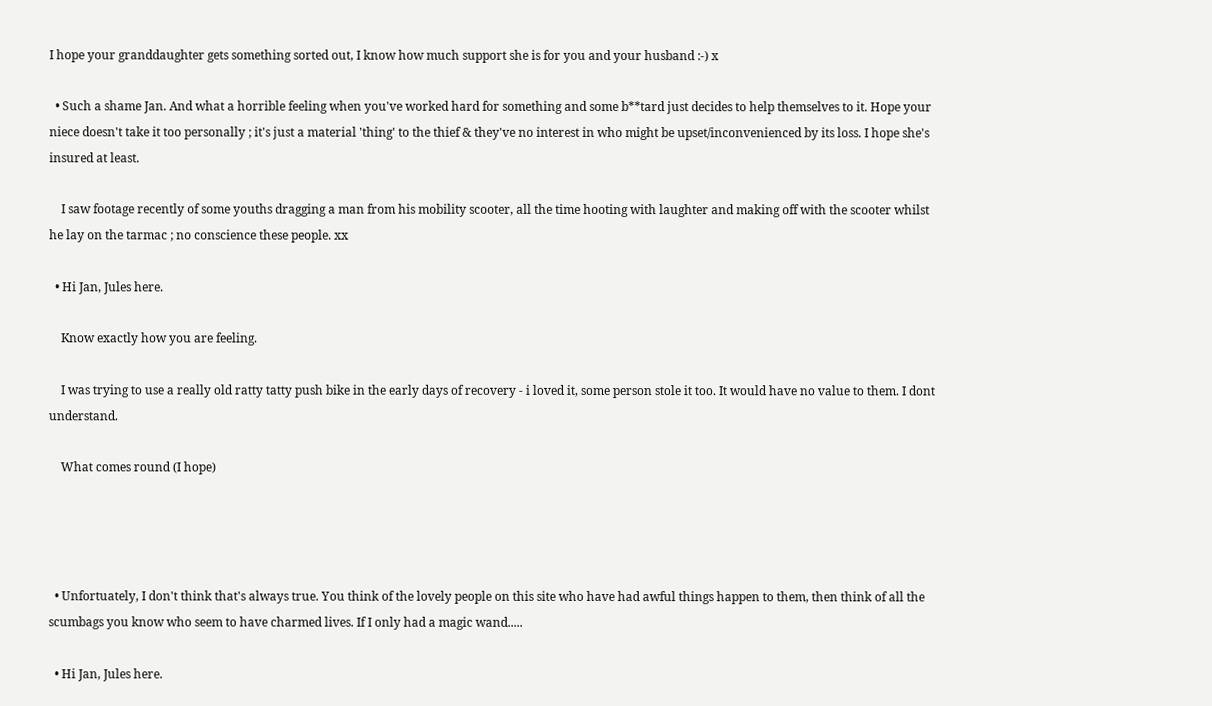I hope your granddaughter gets something sorted out, I know how much support she is for you and your husband :-) x

  • Such a shame Jan. And what a horrible feeling when you've worked hard for something and some b**tard just decides to help themselves to it. Hope your niece doesn't take it too personally ; it's just a material 'thing' to the thief & they've no interest in who might be upset/inconvenienced by its loss. I hope she's insured at least.

    I saw footage recently of some youths dragging a man from his mobility scooter, all the time hooting with laughter and making off with the scooter whilst he lay on the tarmac ; no conscience these people. xx

  • Hi Jan, Jules here.

    Know exactly how you are feeling.

    I was trying to use a really old ratty tatty push bike in the early days of recovery - i loved it, some person stole it too. It would have no value to them. I dont understand.

    What comes round (I hope)




  • Unfortuately, I don't think that's always true. You think of the lovely people on this site who have had awful things happen to them, then think of all the scumbags you know who seem to have charmed lives. If I only had a magic wand.....

  • Hi Jan, Jules here.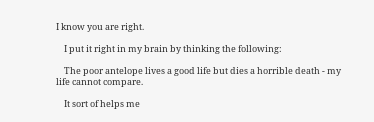I know you are right.

    I put it right in my brain by thinking the following:

    The poor antelope lives a good life but dies a horrible death - my life cannot compare.

    It sort of helps me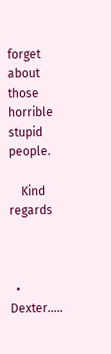forget about those horrible stupid people.

    Kind regards



  • Dexter.....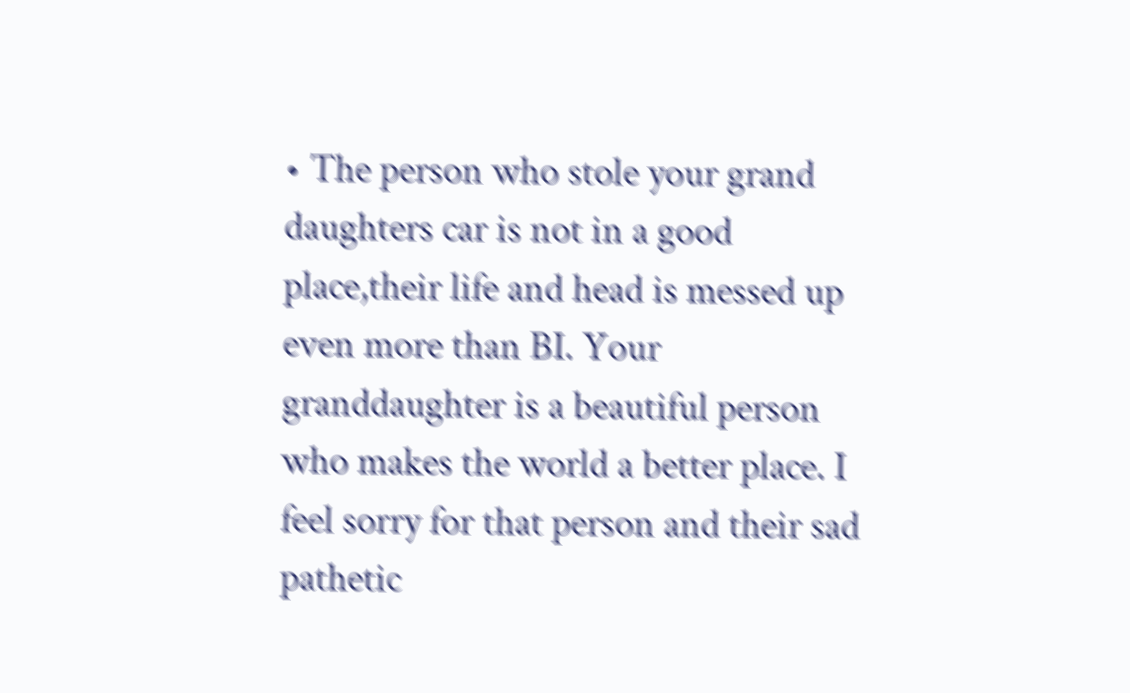• The person who stole your grand daughters car is not in a good place,their life and head is messed up even more than BI. Your granddaughter is a beautiful person who makes the world a better place. I feel sorry for that person and their sad pathetic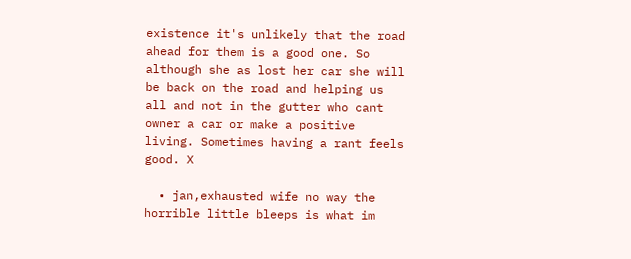existence it's unlikely that the road ahead for them is a good one. So although she as lost her car she will be back on the road and helping us all and not in the gutter who cant owner a car or make a positive living. Sometimes having a rant feels good. X

  • jan,exhausted wife no way the horrible little bleeps is what im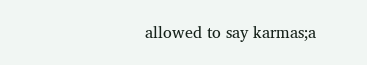allowed to say karmas;a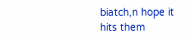biatch,n hope it hits them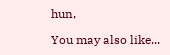hun,

You may also like...